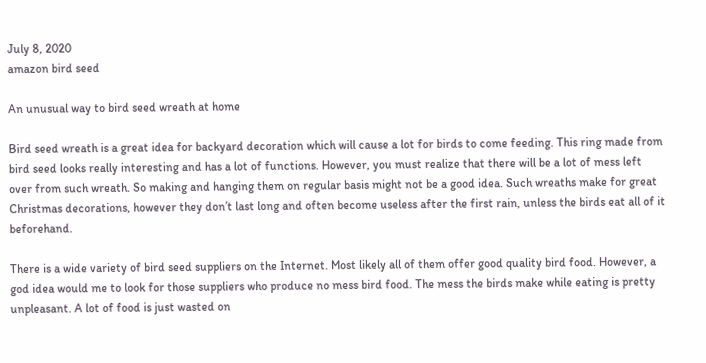July 8, 2020
amazon bird seed

An unusual way to bird seed wreath at home

Bird seed wreath is a great idea for backyard decoration which will cause a lot for birds to come feeding. This ring made from bird seed looks really interesting and has a lot of functions. However, you must realize that there will be a lot of mess left over from such wreath. So making and hanging them on regular basis might not be a good idea. Such wreaths make for great Christmas decorations, however they don’t last long and often become useless after the first rain, unless the birds eat all of it beforehand.

There is a wide variety of bird seed suppliers on the Internet. Most likely all of them offer good quality bird food. However, a god idea would me to look for those suppliers who produce no mess bird food. The mess the birds make while eating is pretty unpleasant. A lot of food is just wasted on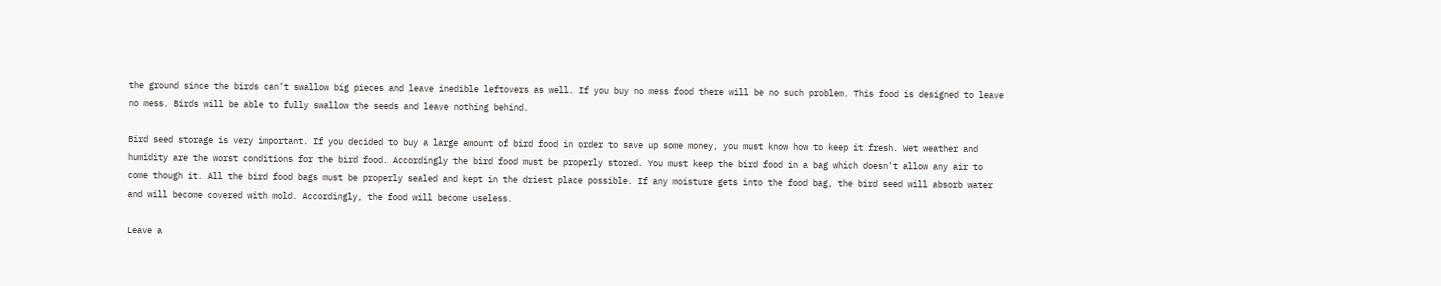the ground since the birds can’t swallow big pieces and leave inedible leftovers as well. If you buy no mess food there will be no such problem. This food is designed to leave no mess. Birds will be able to fully swallow the seeds and leave nothing behind.

Bird seed storage is very important. If you decided to buy a large amount of bird food in order to save up some money, you must know how to keep it fresh. Wet weather and humidity are the worst conditions for the bird food. Accordingly the bird food must be properly stored. You must keep the bird food in a bag which doesn’t allow any air to come though it. All the bird food bags must be properly sealed and kept in the driest place possible. If any moisture gets into the food bag, the bird seed will absorb water and will become covered with mold. Accordingly, the food will become useless.

Leave a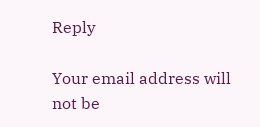Reply

Your email address will not be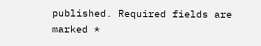published. Required fields are marked *